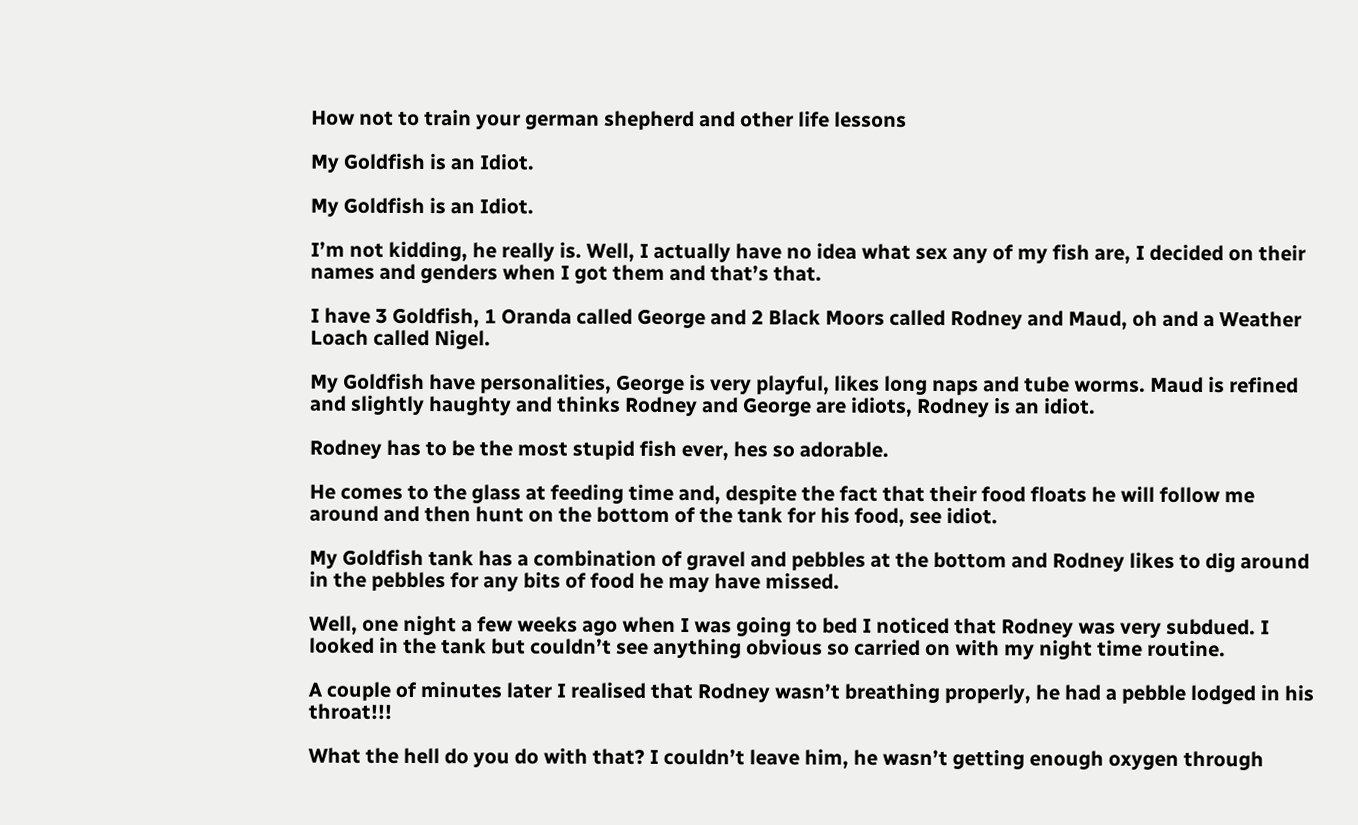How not to train your german shepherd and other life lessons

My Goldfish is an Idiot.

My Goldfish is an Idiot.

I’m not kidding, he really is. Well, I actually have no idea what sex any of my fish are, I decided on their names and genders when I got them and that’s that.

I have 3 Goldfish, 1 Oranda called George and 2 Black Moors called Rodney and Maud, oh and a Weather Loach called Nigel.

My Goldfish have personalities, George is very playful, likes long naps and tube worms. Maud is refined and slightly haughty and thinks Rodney and George are idiots, Rodney is an idiot.

Rodney has to be the most stupid fish ever, hes so adorable.

He comes to the glass at feeding time and, despite the fact that their food floats he will follow me around and then hunt on the bottom of the tank for his food, see idiot.

My Goldfish tank has a combination of gravel and pebbles at the bottom and Rodney likes to dig around in the pebbles for any bits of food he may have missed.

Well, one night a few weeks ago when I was going to bed I noticed that Rodney was very subdued. I looked in the tank but couldn’t see anything obvious so carried on with my night time routine.

A couple of minutes later I realised that Rodney wasn’t breathing properly, he had a pebble lodged in his throat!!!

What the hell do you do with that? I couldn’t leave him, he wasn’t getting enough oxygen through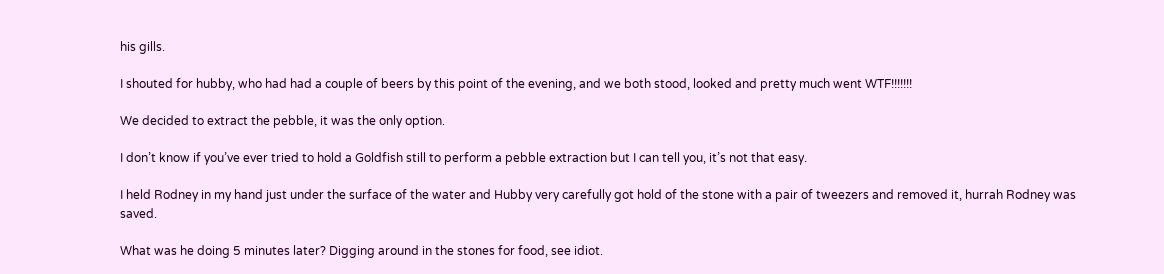his gills.

I shouted for hubby, who had had a couple of beers by this point of the evening, and we both stood, looked and pretty much went WTF!!!!!!!

We decided to extract the pebble, it was the only option.

I don’t know if you’ve ever tried to hold a Goldfish still to perform a pebble extraction but I can tell you, it’s not that easy.

I held Rodney in my hand just under the surface of the water and Hubby very carefully got hold of the stone with a pair of tweezers and removed it, hurrah Rodney was saved.

What was he doing 5 minutes later? Digging around in the stones for food, see idiot.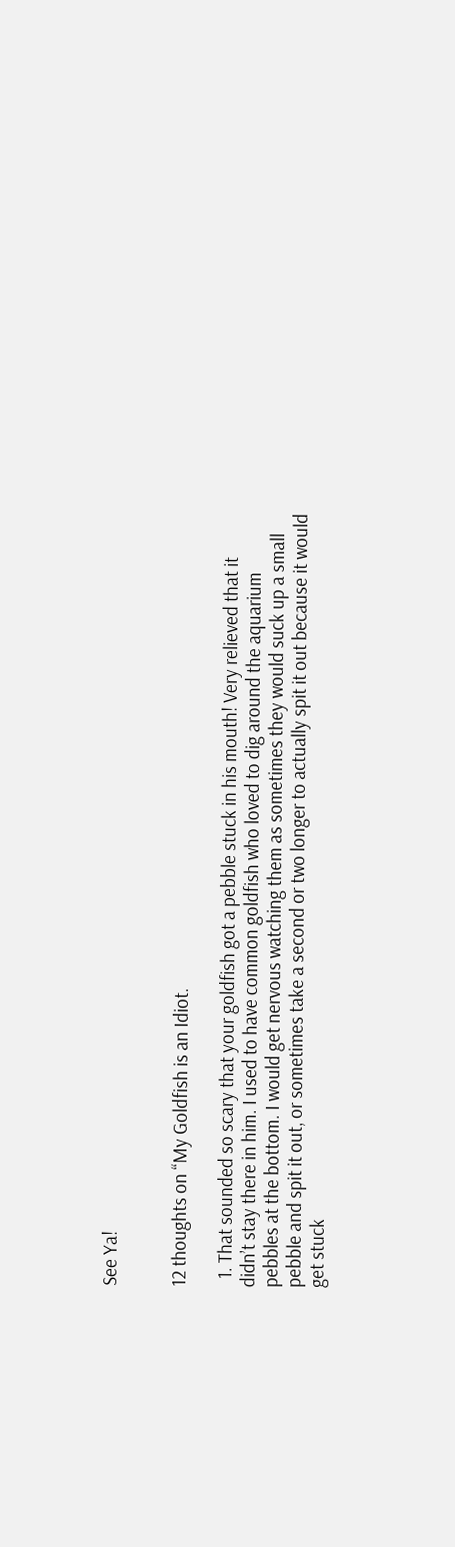See Ya!


12 thoughts on “My Goldfish is an Idiot.

  1. That sounded so scary that your goldfish got a pebble stuck in his mouth! Very relieved that it didn’t stay there in him. I used to have common goldfish who loved to dig around the aquarium pebbles at the bottom. I would get nervous watching them as sometimes they would suck up a small pebble and spit it out, or sometimes take a second or two longer to actually spit it out because it would get stuck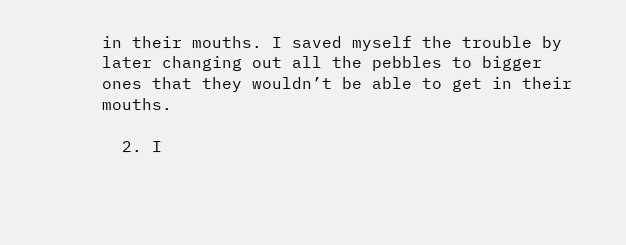in their mouths. I saved myself the trouble by later changing out all the pebbles to bigger ones that they wouldn’t be able to get in their mouths.

  2. I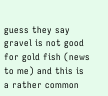guess they say gravel is not good for gold fish (news to me) and this is a rather common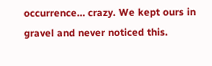occurrence… crazy. We kept ours in gravel and never noticed this.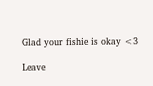Glad your fishie is okay <3

Leave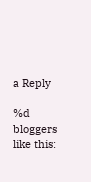a Reply

%d bloggers like this: